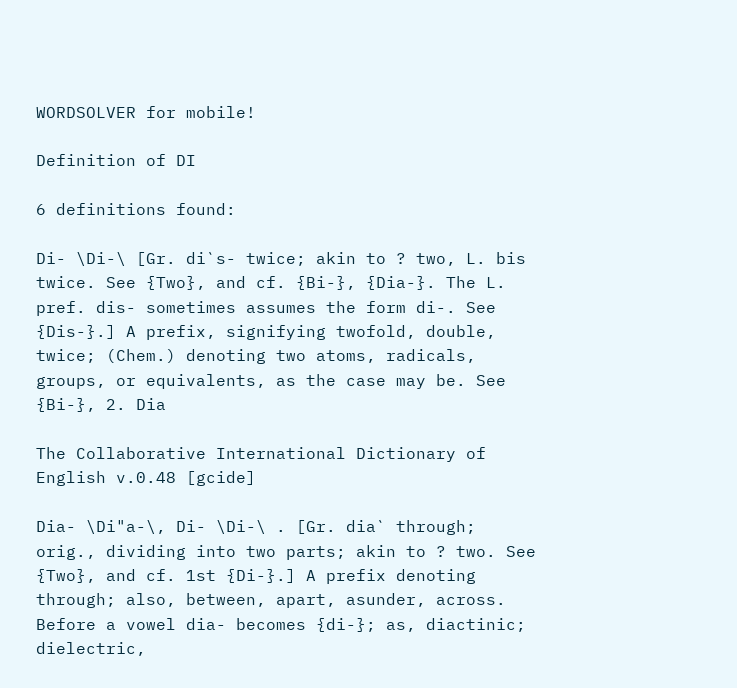WORDSOLVER for mobile!

Definition of DI

6 definitions found:

Di- \Di-\ [Gr. di`s- twice; akin to ? two, L. bis twice. See {Two}, and cf. {Bi-}, {Dia-}. The L. pref. dis- sometimes assumes the form di-. See {Dis-}.] A prefix, signifying twofold, double, twice; (Chem.) denoting two atoms, radicals, groups, or equivalents, as the case may be. See {Bi-}, 2. Dia

The Collaborative International Dictionary of English v.0.48 [gcide]

Dia- \Di"a-\, Di- \Di-\ . [Gr. dia` through; orig., dividing into two parts; akin to ? two. See {Two}, and cf. 1st {Di-}.] A prefix denoting through; also, between, apart, asunder, across. Before a vowel dia- becomes {di-}; as, diactinic; dielectric,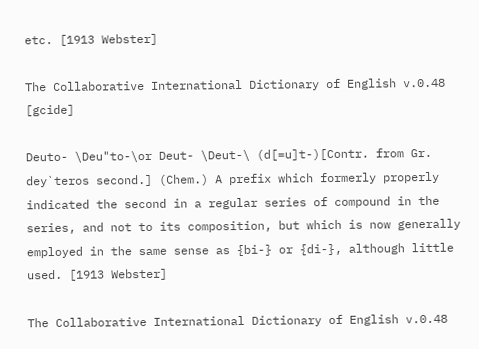etc. [1913 Webster]

The Collaborative International Dictionary of English v.0.48 [gcide]

Deuto- \Deu"to-\or Deut- \Deut-\ (d[=u]t-)[Contr. from Gr. dey`teros second.] (Chem.) A prefix which formerly properly indicated the second in a regular series of compound in the series, and not to its composition, but which is now generally employed in the same sense as {bi-} or {di-}, although little used. [1913 Webster]

The Collaborative International Dictionary of English v.0.48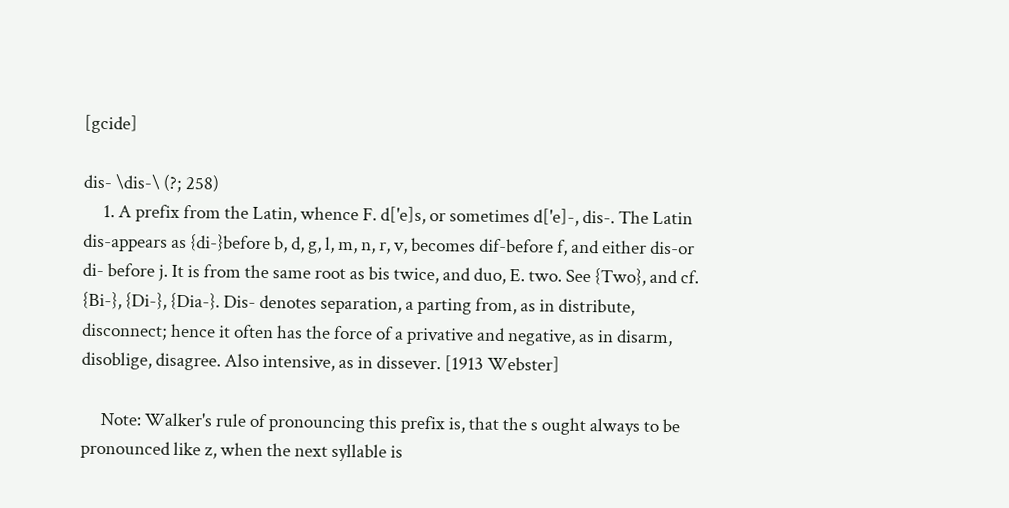[gcide]

dis- \dis-\ (?; 258)
     1. A prefix from the Latin, whence F. d['e]s, or sometimes d['e]-, dis-. The Latin dis-appears as {di-}before b, d, g, l, m, n, r, v, becomes dif-before f, and either dis-or di- before j. It is from the same root as bis twice, and duo, E. two. See {Two}, and cf. {Bi-}, {Di-}, {Dia-}. Dis- denotes separation, a parting from, as in distribute, disconnect; hence it often has the force of a privative and negative, as in disarm, disoblige, disagree. Also intensive, as in dissever. [1913 Webster]

     Note: Walker's rule of pronouncing this prefix is, that the s ought always to be pronounced like z, when the next syllable is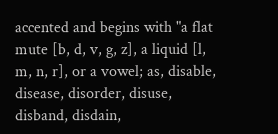accented and begins with "a flat mute [b, d, v, g, z], a liquid [l, m, n, r], or a vowel; as, disable, disease, disorder, disuse, disband, disdain,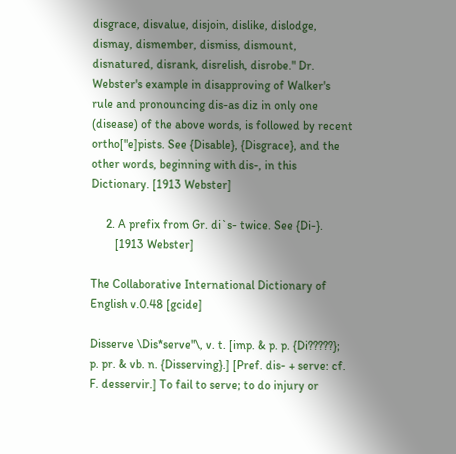disgrace, disvalue, disjoin, dislike, dislodge, dismay, dismember, dismiss, dismount, disnatured, disrank, disrelish, disrobe." Dr. Webster's example in disapproving of Walker's rule and pronouncing dis-as diz in only one (disease) of the above words, is followed by recent ortho["e]pists. See {Disable}, {Disgrace}, and the other words, beginning with dis-, in this Dictionary. [1913 Webster]

     2. A prefix from Gr. di`s- twice. See {Di-}.
        [1913 Webster]

The Collaborative International Dictionary of English v.0.48 [gcide]

Disserve \Dis*serve"\, v. t. [imp. & p. p. {Di?????}; p. pr. & vb. n. {Disserving}.] [Pref. dis- + serve: cf. F. desservir.] To fail to serve; to do injury or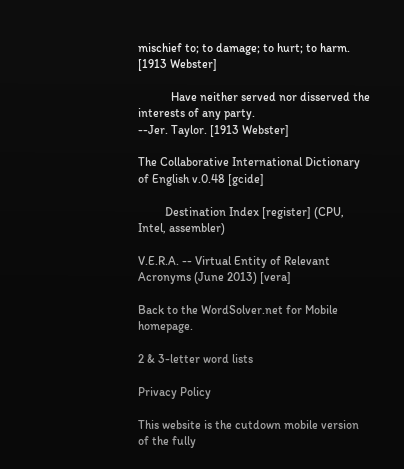mischief to; to damage; to hurt; to harm. [1913 Webster]

           Have neither served nor disserved the interests of any party.                                   --Jer. Taylor. [1913 Webster]

The Collaborative International Dictionary of English v.0.48 [gcide]

         Destination Index [register] (CPU, Intel, assembler)

V.E.R.A. -- Virtual Entity of Relevant Acronyms (June 2013) [vera]

Back to the WordSolver.net for Mobile homepage.

2 & 3-letter word lists

Privacy Policy

This website is the cutdown mobile version of the fully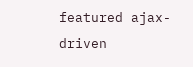featured ajax-driven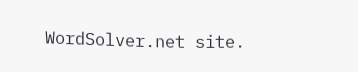WordSolver.net site.